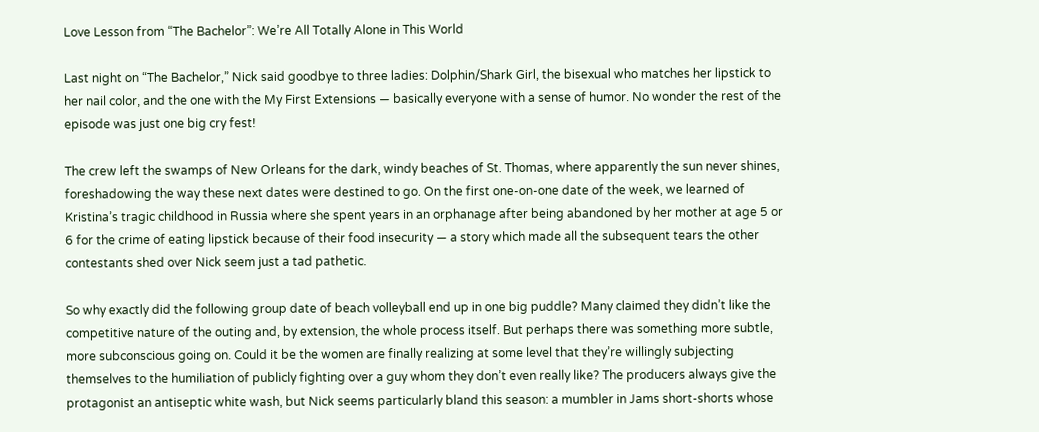Love Lesson from “The Bachelor”: We’re All Totally Alone in This World

Last night on “The Bachelor,” Nick said goodbye to three ladies: Dolphin/Shark Girl, the bisexual who matches her lipstick to her nail color, and the one with the My First Extensions — basically everyone with a sense of humor. No wonder the rest of the episode was just one big cry fest!

The crew left the swamps of New Orleans for the dark, windy beaches of St. Thomas, where apparently the sun never shines, foreshadowing the way these next dates were destined to go. On the first one-on-one date of the week, we learned of Kristina’s tragic childhood in Russia where she spent years in an orphanage after being abandoned by her mother at age 5 or 6 for the crime of eating lipstick because of their food insecurity — a story which made all the subsequent tears the other contestants shed over Nick seem just a tad pathetic.

So why exactly did the following group date of beach volleyball end up in one big puddle? Many claimed they didn’t like the competitive nature of the outing and, by extension, the whole process itself. But perhaps there was something more subtle, more subconscious going on. Could it be the women are finally realizing at some level that they’re willingly subjecting themselves to the humiliation of publicly fighting over a guy whom they don’t even really like? The producers always give the protagonist an antiseptic white wash, but Nick seems particularly bland this season: a mumbler in Jams short-shorts whose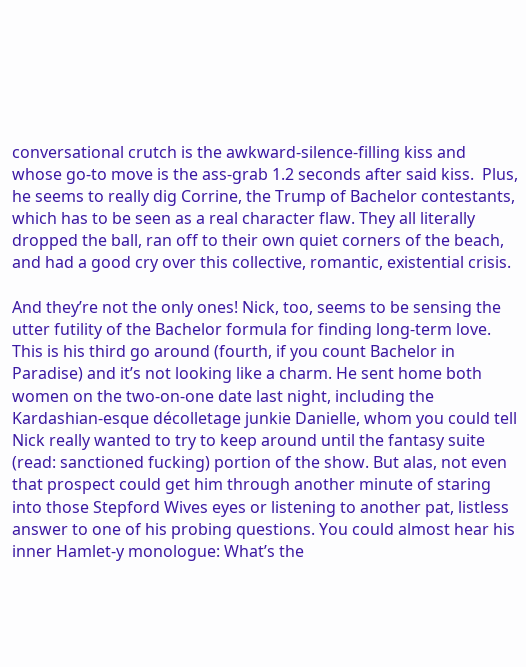conversational crutch is the awkward-silence-filling kiss and whose go-to move is the ass-grab 1.2 seconds after said kiss.  Plus, he seems to really dig Corrine, the Trump of Bachelor contestants, which has to be seen as a real character flaw. They all literally dropped the ball, ran off to their own quiet corners of the beach, and had a good cry over this collective, romantic, existential crisis.

And they’re not the only ones! Nick, too, seems to be sensing the utter futility of the Bachelor formula for finding long-term love. This is his third go around (fourth, if you count Bachelor in Paradise) and it’s not looking like a charm. He sent home both women on the two-on-one date last night, including the Kardashian-esque décolletage junkie Danielle, whom you could tell Nick really wanted to try to keep around until the fantasy suite (read: sanctioned fucking) portion of the show. But alas, not even that prospect could get him through another minute of staring into those Stepford Wives eyes or listening to another pat, listless answer to one of his probing questions. You could almost hear his inner Hamlet-y monologue: What’s the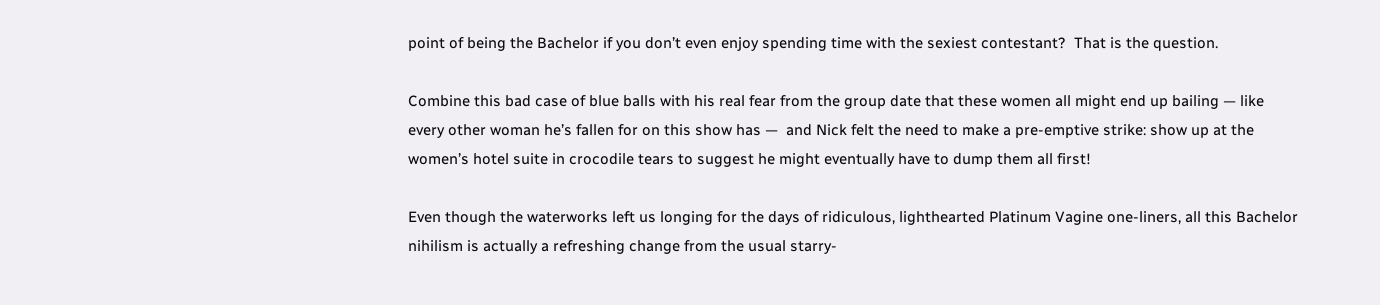point of being the Bachelor if you don’t even enjoy spending time with the sexiest contestant?  That is the question.

Combine this bad case of blue balls with his real fear from the group date that these women all might end up bailing — like every other woman he’s fallen for on this show has —  and Nick felt the need to make a pre-emptive strike: show up at the women’s hotel suite in crocodile tears to suggest he might eventually have to dump them all first!

Even though the waterworks left us longing for the days of ridiculous, lighthearted Platinum Vagine one-liners, all this Bachelor nihilism is actually a refreshing change from the usual starry-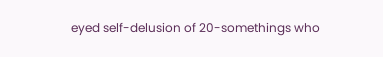eyed self-delusion of 20-somethings who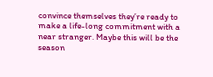convince themselves they’re ready to make a life-long commitment with a near stranger. Maybe this will be the season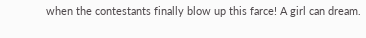when the contestants finally blow up this farce! A girl can dream.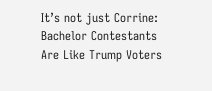It’s not just Corrine:
Bachelor Contestants Are Like Trump Voters